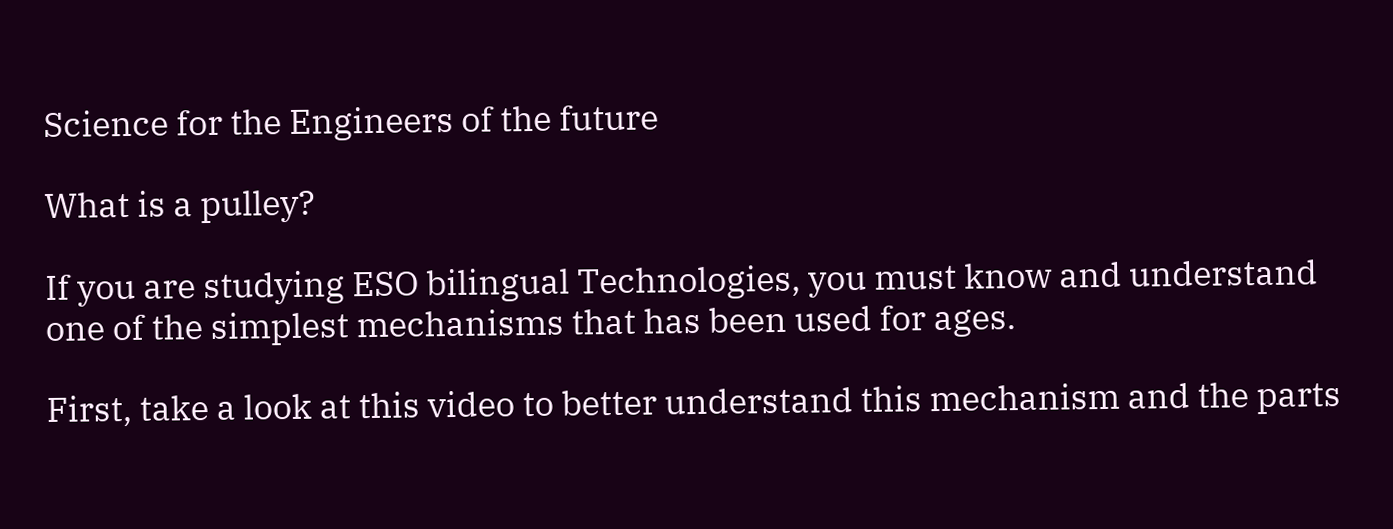Science for the Engineers of the future

What is a pulley?

If you are studying ESO bilingual Technologies, you must know and understand one of the simplest mechanisms that has been used for ages.

First, take a look at this video to better understand this mechanism and the parts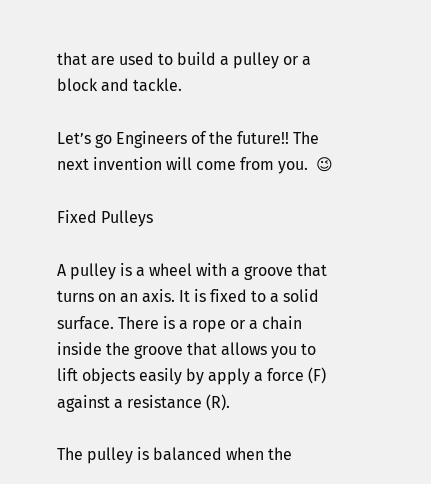that are used to build a pulley or a block and tackle.

Let’s go Engineers of the future!! The next invention will come from you.  😉

Fixed Pulleys

A pulley is a wheel with a groove that turns on an axis. It is fixed to a solid surface. There is a rope or a chain inside the groove that allows you to lift objects easily by apply a force (F) against a resistance (R).

The pulley is balanced when the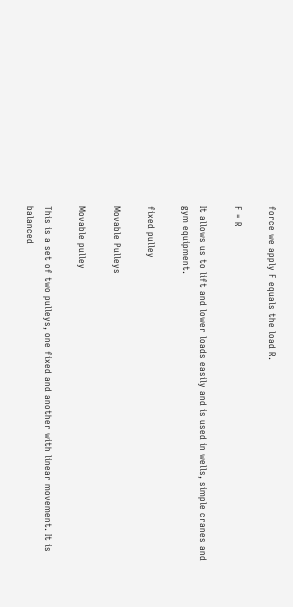force we apply F equals the load R.

F = R

It allows us to lift and lower loads easily and is used in wells, simple cranes and gym equipment.

fixed pulley

Movable Pulleys

Movable pulley

This is a set of two pulleys, one fixed and another with linear movement. It is balanced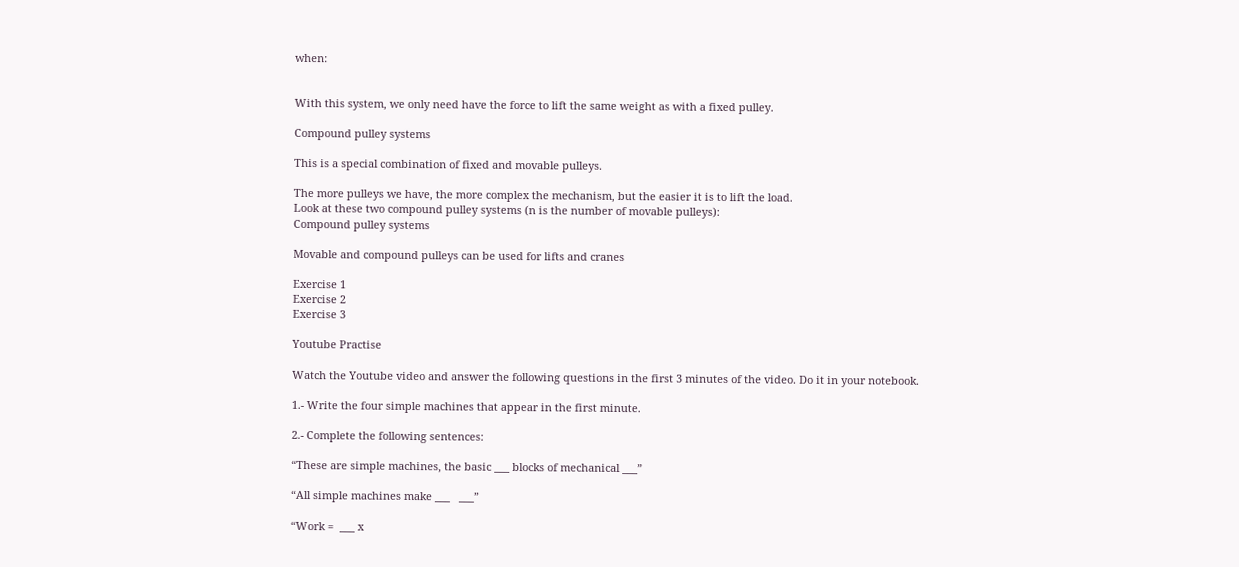when:


With this system, we only need have the force to lift the same weight as with a fixed pulley.

Compound pulley systems

This is a special combination of fixed and movable pulleys.

The more pulleys we have, the more complex the mechanism, but the easier it is to lift the load.
Look at these two compound pulley systems (n is the number of movable pulleys):
Compound pulley systems

Movable and compound pulleys can be used for lifts and cranes

Exercise 1
Exercise 2
Exercise 3

Youtube Practise

Watch the Youtube video and answer the following questions in the first 3 minutes of the video. Do it in your notebook.

1.- Write the four simple machines that appear in the first minute.

2.- Complete the following sentences:

“These are simple machines, the basic ___ blocks of mechanical ___”

“All simple machines make ___   ___”

“Work =  ___ x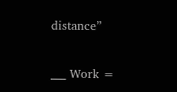distance”

___ Work =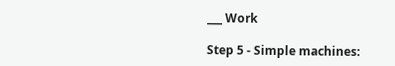___ Work

Step 5 - Simple machines: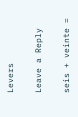Levers

Leave a Reply

seis + veinte =